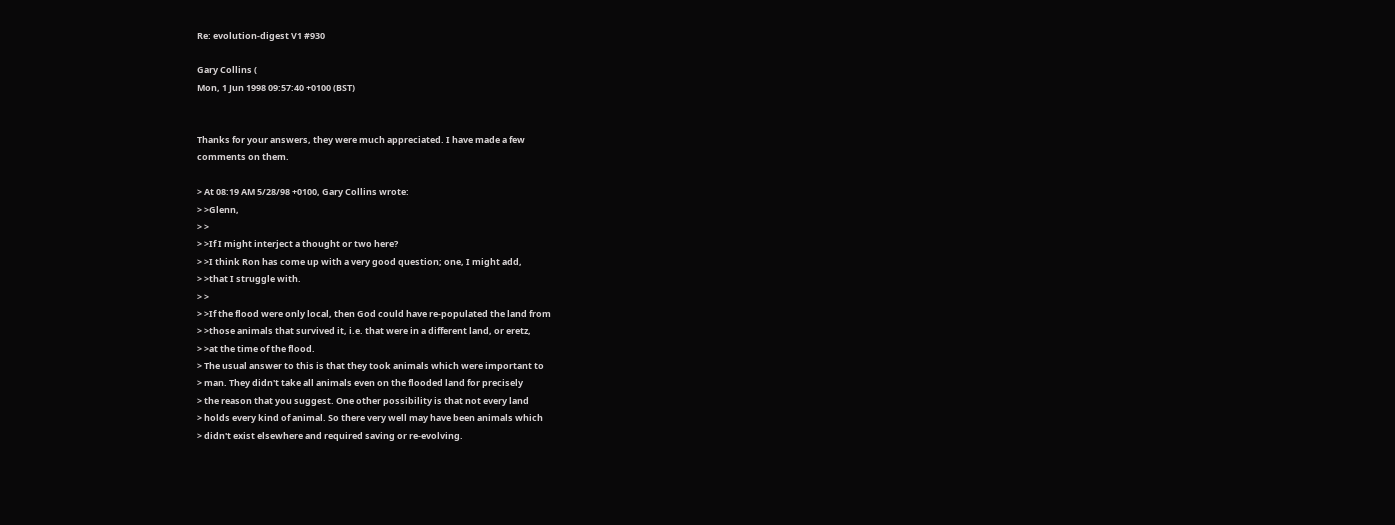Re: evolution-digest V1 #930

Gary Collins (
Mon, 1 Jun 1998 09:57:40 +0100 (BST)


Thanks for your answers, they were much appreciated. I have made a few
comments on them.

> At 08:19 AM 5/28/98 +0100, Gary Collins wrote:
> >Glenn,
> >
> >If I might interject a thought or two here?
> >I think Ron has come up with a very good question; one, I might add,
> >that I struggle with.
> >
> >If the flood were only local, then God could have re-populated the land from
> >those animals that survived it, i.e. that were in a different land, or eretz,
> >at the time of the flood.
> The usual answer to this is that they took animals which were important to
> man. They didn't take all animals even on the flooded land for precisely
> the reason that you suggest. One other possibility is that not every land
> holds every kind of animal. So there very well may have been animals which
> didn't exist elsewhere and required saving or re-evolving.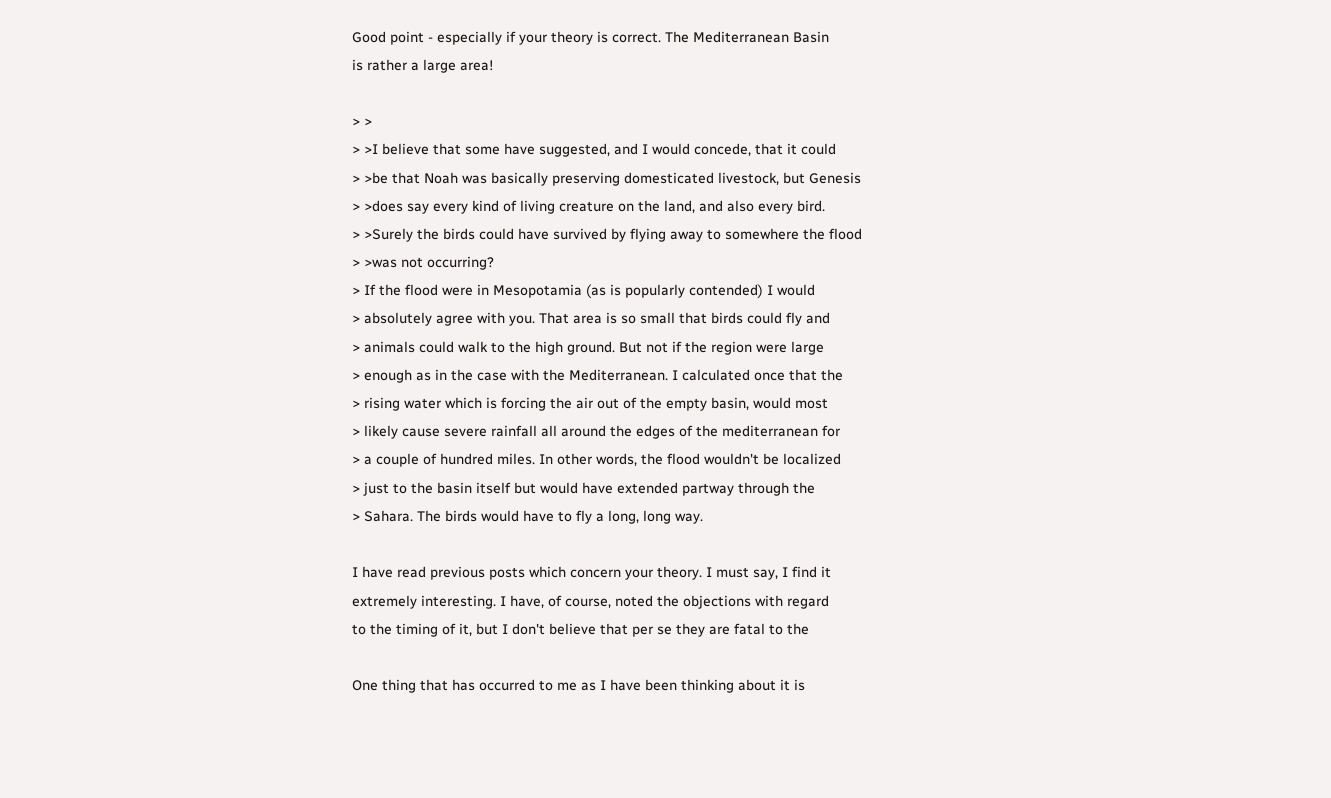Good point - especially if your theory is correct. The Mediterranean Basin
is rather a large area!

> >
> >I believe that some have suggested, and I would concede, that it could
> >be that Noah was basically preserving domesticated livestock, but Genesis
> >does say every kind of living creature on the land, and also every bird.
> >Surely the birds could have survived by flying away to somewhere the flood
> >was not occurring?
> If the flood were in Mesopotamia (as is popularly contended) I would
> absolutely agree with you. That area is so small that birds could fly and
> animals could walk to the high ground. But not if the region were large
> enough as in the case with the Mediterranean. I calculated once that the
> rising water which is forcing the air out of the empty basin, would most
> likely cause severe rainfall all around the edges of the mediterranean for
> a couple of hundred miles. In other words, the flood wouldn't be localized
> just to the basin itself but would have extended partway through the
> Sahara. The birds would have to fly a long, long way.

I have read previous posts which concern your theory. I must say, I find it
extremely interesting. I have, of course, noted the objections with regard
to the timing of it, but I don't believe that per se they are fatal to the

One thing that has occurred to me as I have been thinking about it is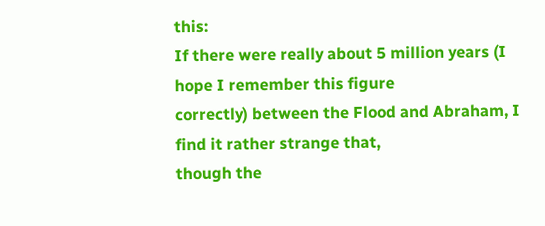this:
If there were really about 5 million years (I hope I remember this figure
correctly) between the Flood and Abraham, I find it rather strange that,
though the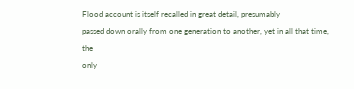Flood account is itself recalled in great detail, presumably
passed down orally from one generation to another, yet in all that time, the
only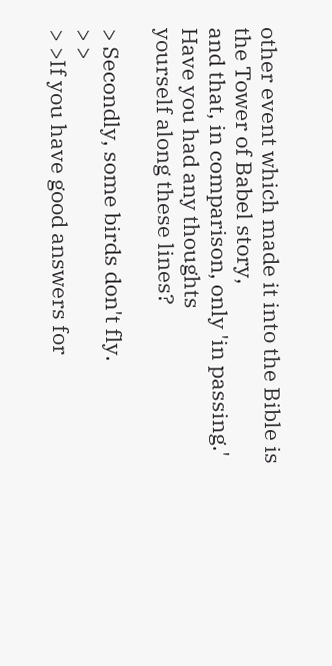other event which made it into the Bible is the Tower of Babel story,
and that, in comparison, only 'in passing.' Have you had any thoughts
yourself along these lines?

> Secondly, some birds don't fly.
> >
> >If you have good answers for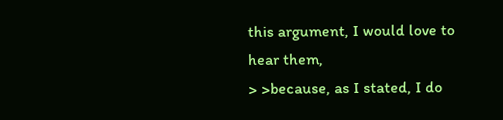this argument, I would love to hear them,
> >because, as I stated, I do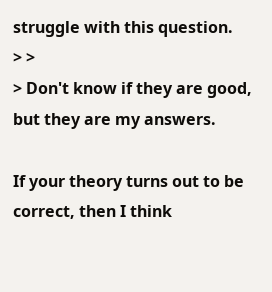struggle with this question.
> >
> Don't know if they are good, but they are my answers.

If your theory turns out to be correct, then I think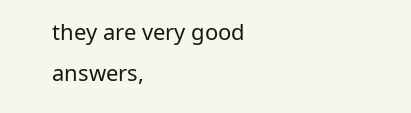they are very good answers,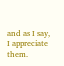and as I say, I appreciate them.